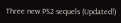Three new PS2 sequels (Updated!)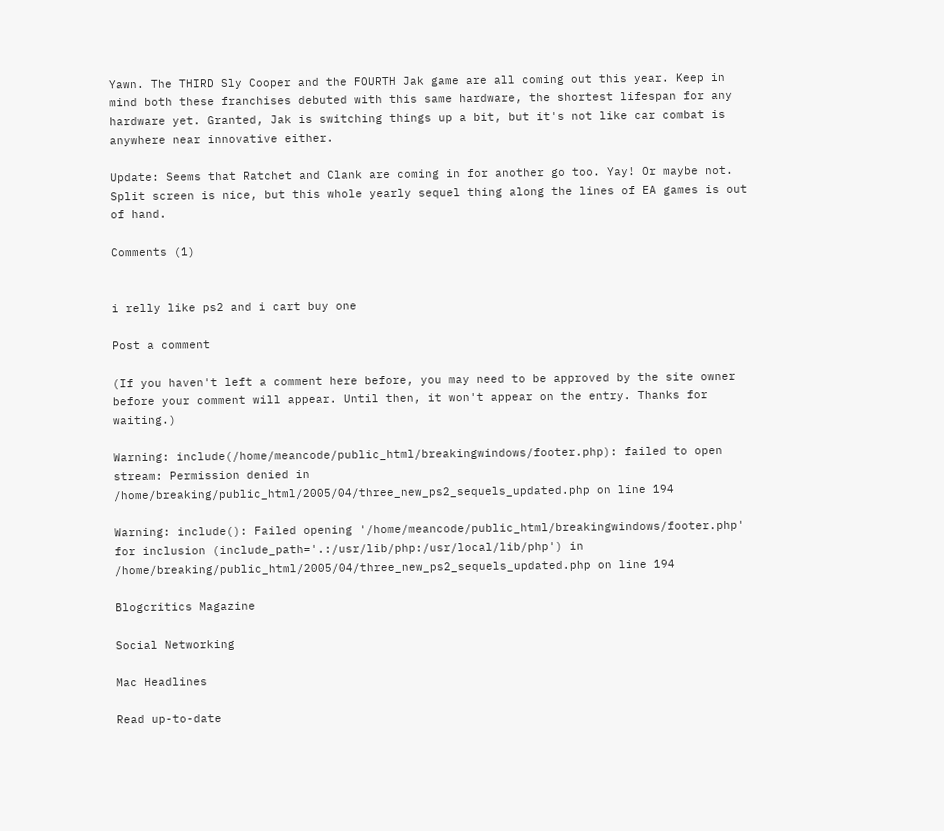Yawn. The THIRD Sly Cooper and the FOURTH Jak game are all coming out this year. Keep in mind both these franchises debuted with this same hardware, the shortest lifespan for any hardware yet. Granted, Jak is switching things up a bit, but it's not like car combat is anywhere near innovative either.

Update: Seems that Ratchet and Clank are coming in for another go too. Yay! Or maybe not. Split screen is nice, but this whole yearly sequel thing along the lines of EA games is out of hand.

Comments (1)


i relly like ps2 and i cart buy one

Post a comment

(If you haven't left a comment here before, you may need to be approved by the site owner before your comment will appear. Until then, it won't appear on the entry. Thanks for waiting.)

Warning: include(/home/meancode/public_html/breakingwindows/footer.php): failed to open stream: Permission denied in /home/breaking/public_html/2005/04/three_new_ps2_sequels_updated.php on line 194

Warning: include(): Failed opening '/home/meancode/public_html/breakingwindows/footer.php' for inclusion (include_path='.:/usr/lib/php:/usr/local/lib/php') in /home/breaking/public_html/2005/04/three_new_ps2_sequels_updated.php on line 194

Blogcritics Magazine

Social Networking

Mac Headlines

Read up-to-date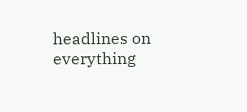headlines on everything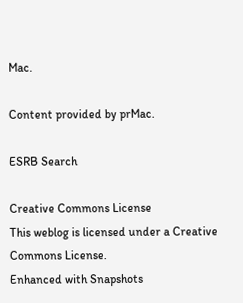Mac.

Content provided by prMac.

ESRB Search

Creative Commons License
This weblog is licensed under a Creative Commons License.
Enhanced with Snapshots